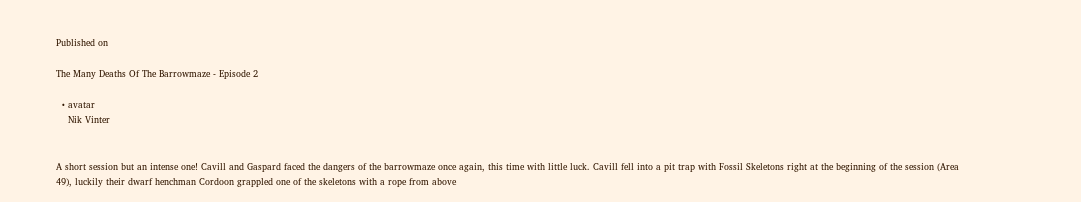Published on

The Many Deaths Of The Barrowmaze - Episode 2

  • avatar
    Nik Vinter


A short session but an intense one! Cavill and Gaspard faced the dangers of the barrowmaze once again, this time with little luck. Cavill fell into a pit trap with Fossil Skeletons right at the beginning of the session (Area 49), luckily their dwarf henchman Cordoon grappled one of the skeletons with a rope from above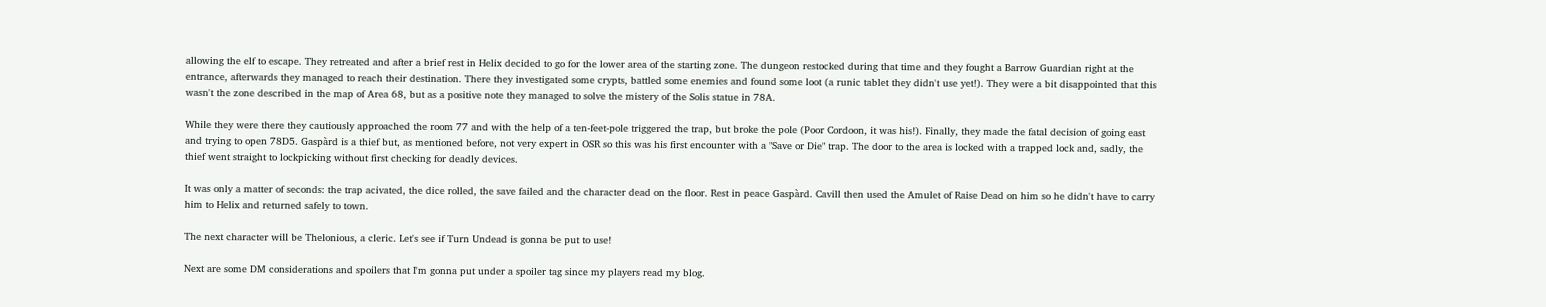allowing the elf to escape. They retreated and after a brief rest in Helix decided to go for the lower area of the starting zone. The dungeon restocked during that time and they fought a Barrow Guardian right at the entrance, afterwards they managed to reach their destination. There they investigated some crypts, battled some enemies and found some loot (a runic tablet they didn't use yet!). They were a bit disappointed that this wasn't the zone described in the map of Area 68, but as a positive note they managed to solve the mistery of the Solis statue in 78A.

While they were there they cautiously approached the room 77 and with the help of a ten-feet-pole triggered the trap, but broke the pole (Poor Cordoon, it was his!). Finally, they made the fatal decision of going east and trying to open 78D5. Gaspàrd is a thief but, as mentioned before, not very expert in OSR so this was his first encounter with a "Save or Die" trap. The door to the area is locked with a trapped lock and, sadly, the thief went straight to lockpicking without first checking for deadly devices.

It was only a matter of seconds: the trap acivated, the dice rolled, the save failed and the character dead on the floor. Rest in peace Gaspàrd. Cavill then used the Amulet of Raise Dead on him so he didn't have to carry him to Helix and returned safely to town.

The next character will be Thelonious, a cleric. Let's see if Turn Undead is gonna be put to use!

Next are some DM considerations and spoilers that I'm gonna put under a spoiler tag since my players read my blog.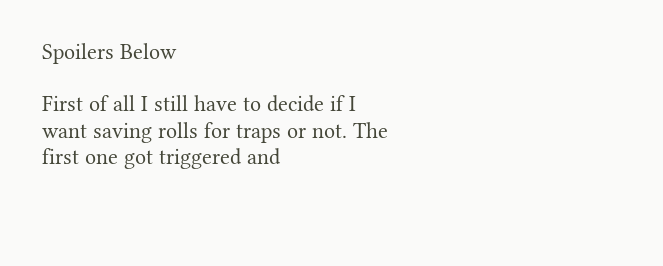Spoilers Below

First of all I still have to decide if I want saving rolls for traps or not. The first one got triggered and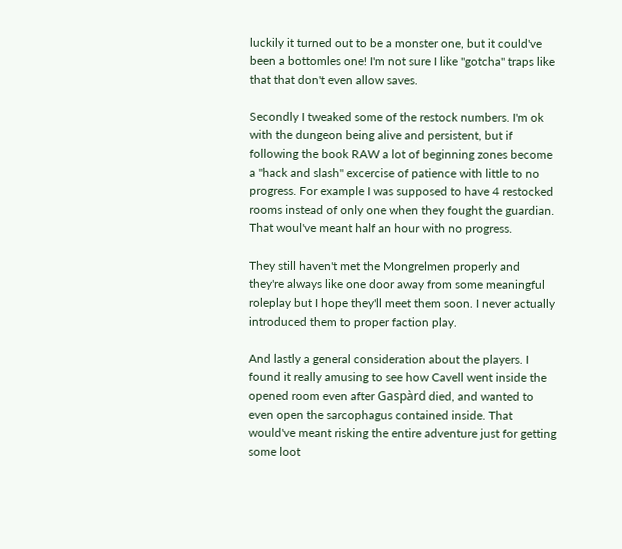luckily it turned out to be a monster one, but it could've been a bottomles one! I'm not sure I like "gotcha" traps like that that don't even allow saves.

Secondly I tweaked some of the restock numbers. I'm ok with the dungeon being alive and persistent, but if following the book RAW a lot of beginning zones become a "hack and slash" excercise of patience with little to no progress. For example I was supposed to have 4 restocked rooms instead of only one when they fought the guardian. That woul've meant half an hour with no progress.

They still haven't met the Mongrelmen properly and they're always like one door away from some meaningful roleplay but I hope they'll meet them soon. I never actually introduced them to proper faction play.

And lastly a general consideration about the players. I found it really amusing to see how Cavell went inside the opened room even after Gaspàrd died, and wanted to even open the sarcophagus contained inside. That would've meant risking the entire adventure just for getting some loot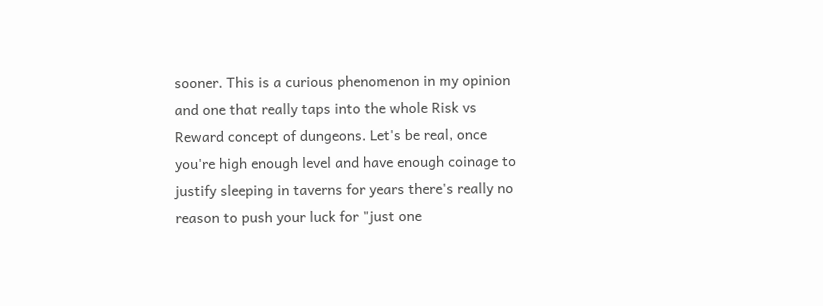sooner. This is a curious phenomenon in my opinion and one that really taps into the whole Risk vs Reward concept of dungeons. Let's be real, once you're high enough level and have enough coinage to justify sleeping in taverns for years there's really no reason to push your luck for "just one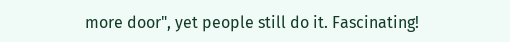more door", yet people still do it. Fascinating!